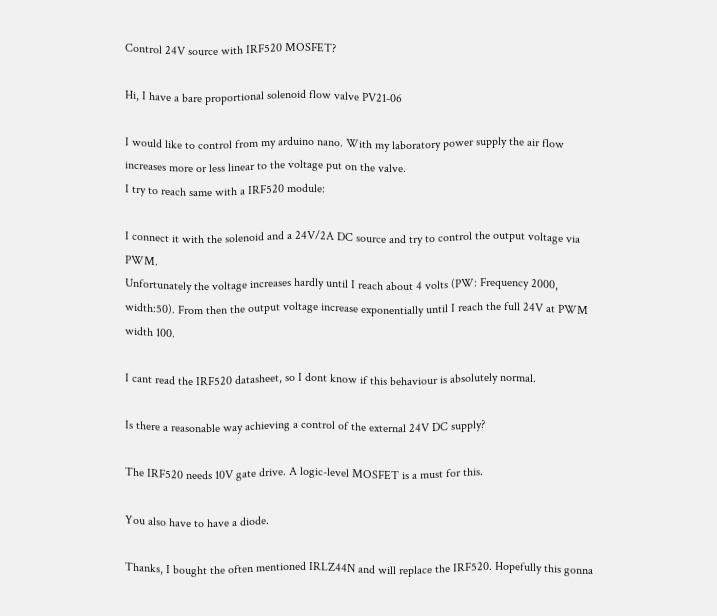Control 24V source with IRF520 MOSFET?

Hi, I have a bare proportional solenoid flow valve PV21-06

I would like to control from my arduino nano. With my laboratory power supply the air flow increases more or less linear to the voltage put on the valve.
I try to reach same with a IRF520 module:

I connect it with the solenoid and a 24V/2A DC source and try to control the output voltage via PWM.
Unfortunately the voltage increases hardly until I reach about 4 volts (PW: Frequency 2000, width:50). From then the output voltage increase exponentially until I reach the full 24V at PWM width 100.

I cant read the IRF520 datasheet, so I dont know if this behaviour is absolutely normal.

Is there a reasonable way achieving a control of the external 24V DC supply?

The IRF520 needs 10V gate drive. A logic-level MOSFET is a must for this.

You also have to have a diode.

Thanks, I bought the often mentioned IRLZ44N and will replace the IRF520. Hopefully this gonna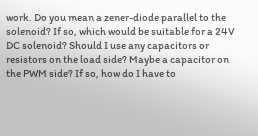work. Do you mean a zener-diode parallel to the solenoid? If so, which would be suitable for a 24V DC solenoid? Should I use any capacitors or resistors on the load side? Maybe a capacitor on the PWM side? If so, how do I have to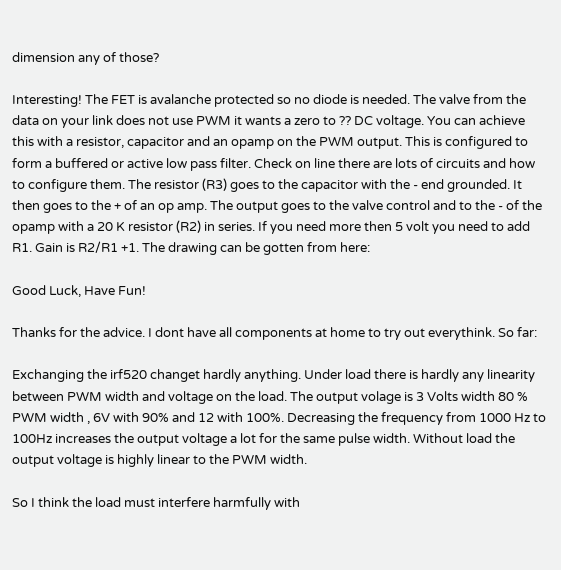dimension any of those?

Interesting! The FET is avalanche protected so no diode is needed. The valve from the data on your link does not use PWM it wants a zero to ?? DC voltage. You can achieve this with a resistor, capacitor and an opamp on the PWM output. This is configured to form a buffered or active low pass filter. Check on line there are lots of circuits and how to configure them. The resistor (R3) goes to the capacitor with the - end grounded. It then goes to the + of an op amp. The output goes to the valve control and to the - of the opamp with a 20 K resistor (R2) in series. If you need more then 5 volt you need to add R1. Gain is R2/R1 +1. The drawing can be gotten from here:

Good Luck, Have Fun!

Thanks for the advice. I dont have all components at home to try out everythink. So far:

Exchanging the irf520 changet hardly anything. Under load there is hardly any linearity between PWM width and voltage on the load. The output volage is 3 Volts width 80 % PWM width , 6V with 90% and 12 with 100%. Decreasing the frequency from 1000 Hz to 100Hz increases the output voltage a lot for the same pulse width. Without load the output voltage is highly linear to the PWM width.

So I think the load must interfere harmfully with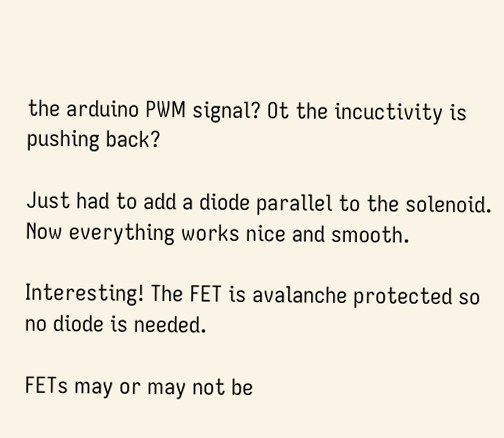the arduino PWM signal? Ot the incuctivity is pushing back?

Just had to add a diode parallel to the solenoid. Now everything works nice and smooth.

Interesting! The FET is avalanche protected so no diode is needed.

FETs may or may not be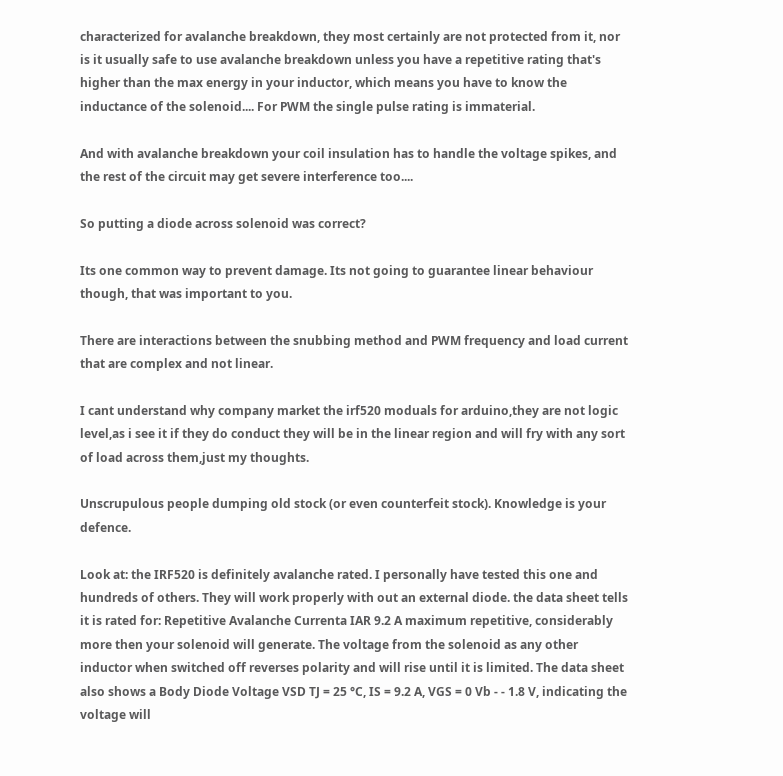characterized for avalanche breakdown, they most certainly are not protected from it, nor is it usually safe to use avalanche breakdown unless you have a repetitive rating that's higher than the max energy in your inductor, which means you have to know the inductance of the solenoid.... For PWM the single pulse rating is immaterial.

And with avalanche breakdown your coil insulation has to handle the voltage spikes, and the rest of the circuit may get severe interference too....

So putting a diode across solenoid was correct?

Its one common way to prevent damage. Its not going to guarantee linear behaviour though, that was important to you.

There are interactions between the snubbing method and PWM frequency and load current that are complex and not linear.

I cant understand why company market the irf520 moduals for arduino,they are not logic level,as i see it if they do conduct they will be in the linear region and will fry with any sort of load across them,just my thoughts.

Unscrupulous people dumping old stock (or even counterfeit stock). Knowledge is your defence.

Look at: the IRF520 is definitely avalanche rated. I personally have tested this one and hundreds of others. They will work properly with out an external diode. the data sheet tells it is rated for: Repetitive Avalanche Currenta IAR 9.2 A maximum repetitive, considerably more then your solenoid will generate. The voltage from the solenoid as any other inductor when switched off reverses polarity and will rise until it is limited. The data sheet also shows a Body Diode Voltage VSD TJ = 25 °C, IS = 9.2 A, VGS = 0 Vb - - 1.8 V, indicating the voltage will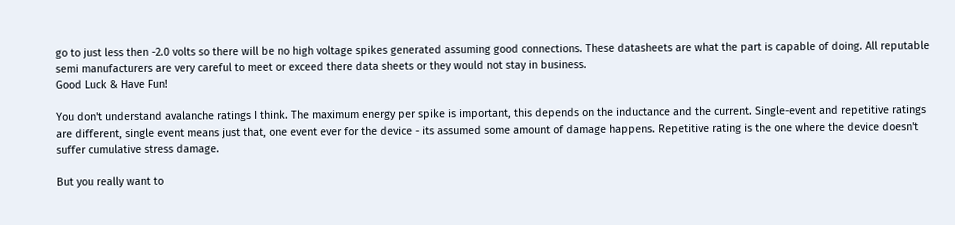go to just less then -2.0 volts so there will be no high voltage spikes generated assuming good connections. These datasheets are what the part is capable of doing. All reputable semi manufacturers are very careful to meet or exceed there data sheets or they would not stay in business.
Good Luck & Have Fun!

You don't understand avalanche ratings I think. The maximum energy per spike is important, this depends on the inductance and the current. Single-event and repetitive ratings are different, single event means just that, one event ever for the device - its assumed some amount of damage happens. Repetitive rating is the one where the device doesn't suffer cumulative stress damage.

But you really want to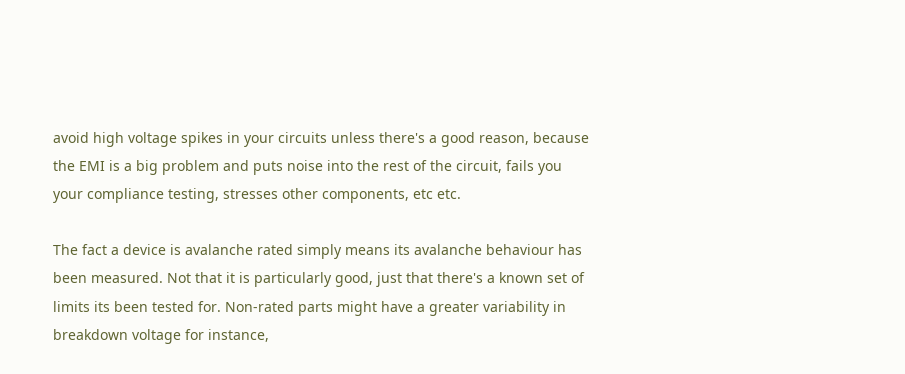avoid high voltage spikes in your circuits unless there's a good reason, because the EMI is a big problem and puts noise into the rest of the circuit, fails you your compliance testing, stresses other components, etc etc.

The fact a device is avalanche rated simply means its avalanche behaviour has been measured. Not that it is particularly good, just that there's a known set of limits its been tested for. Non-rated parts might have a greater variability in breakdown voltage for instance,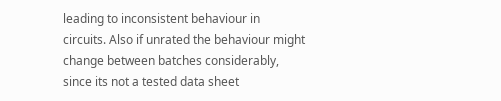leading to inconsistent behaviour in circuits. Also if unrated the behaviour might change between batches considerably, since its not a tested data sheet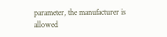parameter, the manufacturer is allowed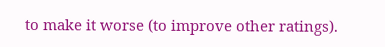to make it worse (to improve other ratings).